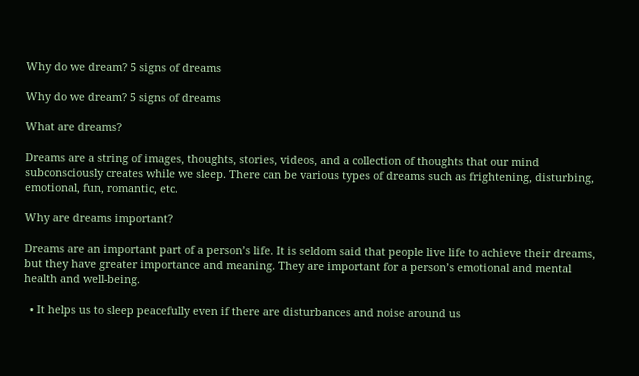Why do we dream? 5 signs of dreams

Why do we dream? 5 signs of dreams

What are dreams?

Dreams are a string of images, thoughts, stories, videos, and a collection of thoughts that our mind subconsciously creates while we sleep. There can be various types of dreams such as frightening, disturbing, emotional, fun, romantic, etc.

Why are dreams important?

Dreams are an important part of a person’s life. It is seldom said that people live life to achieve their dreams, but they have greater importance and meaning. They are important for a person’s emotional and mental health and well-being.

  • It helps us to sleep peacefully even if there are disturbances and noise around us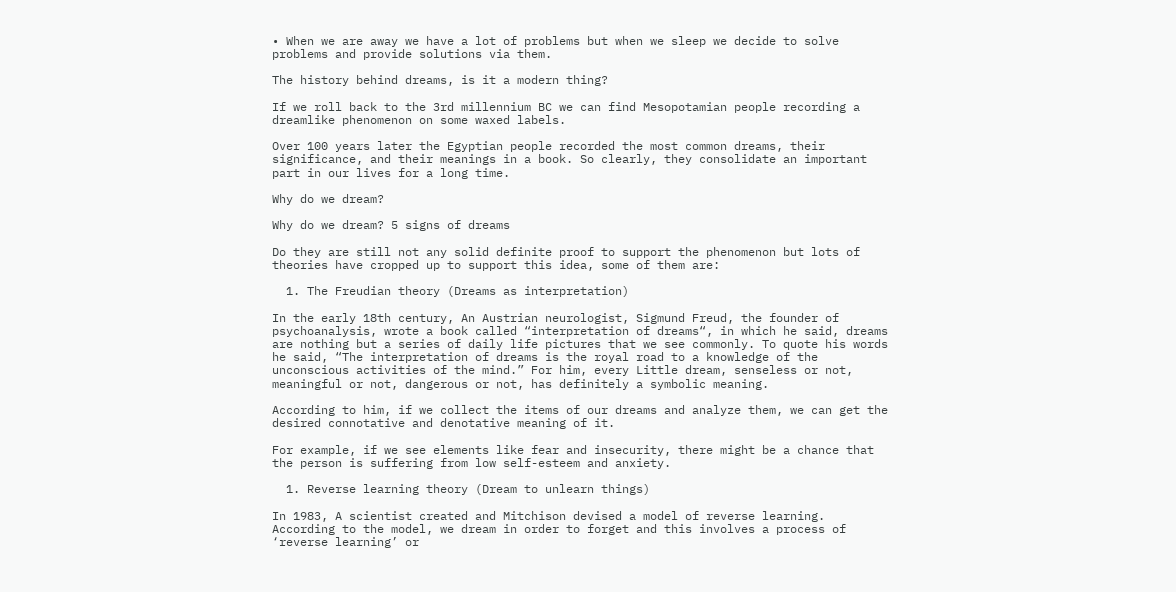• When we are away we have a lot of problems but when we sleep we decide to solve problems and provide solutions via them.

The history behind dreams, is it a modern thing?

If we roll back to the 3rd millennium BC we can find Mesopotamian people recording a dreamlike phenomenon on some waxed labels.

Over 100 years later the Egyptian people recorded the most common dreams, their significance, and their meanings in a book. So clearly, they consolidate an important part in our lives for a long time.

Why do we dream?

Why do we dream? 5 signs of dreams

Do they are still not any solid definite proof to support the phenomenon but lots of theories have cropped up to support this idea, some of them are:

  1. The Freudian theory (Dreams as interpretation)

In the early 18th century, An Austrian neurologist, Sigmund Freud, the founder of psychoanalysis, wrote a book called “interpretation of dreams“, in which he said, dreams are nothing but a series of daily life pictures that we see commonly. To quote his words he said, “The interpretation of dreams is the royal road to a knowledge of the unconscious activities of the mind.” For him, every Little dream, senseless or not, meaningful or not, dangerous or not, has definitely a symbolic meaning.

According to him, if we collect the items of our dreams and analyze them, we can get the desired connotative and denotative meaning of it.

For example, if we see elements like fear and insecurity, there might be a chance that the person is suffering from low self-esteem and anxiety.

  1. Reverse learning theory (Dream to unlearn things)

In 1983, A scientist created and Mitchison devised a model of reverse learning. According to the model, we dream in order to forget and this involves a process of ‘reverse learning’ or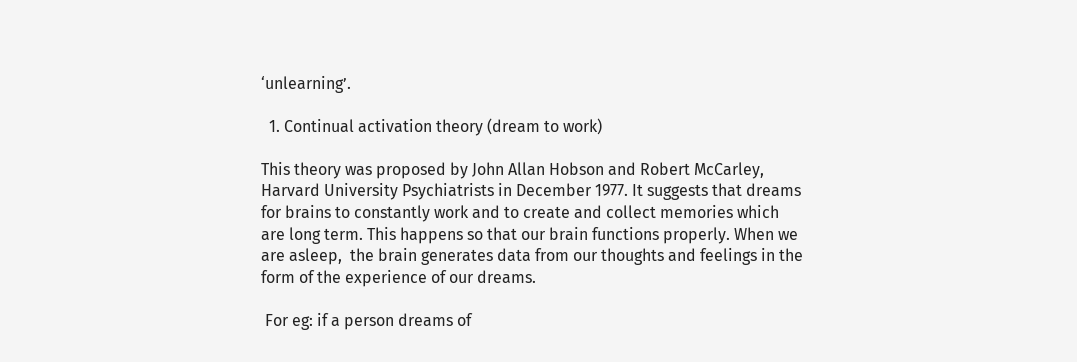‘unlearning’.

  1. Continual activation theory (dream to work)

This theory was proposed by John Allan Hobson and Robert McCarley, Harvard University Psychiatrists in December 1977. It suggests that dreams for brains to constantly work and to create and collect memories which are long term. This happens so that our brain functions properly. When we are asleep,  the brain generates data from our thoughts and feelings in the form of the experience of our dreams.

 For eg: if a person dreams of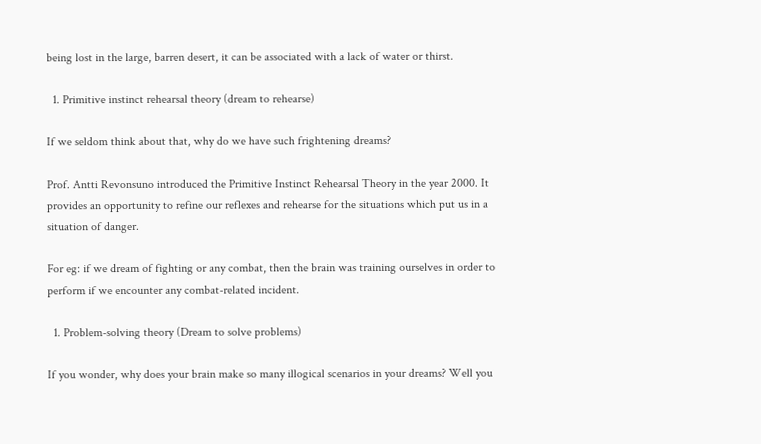being lost in the large, barren desert, it can be associated with a lack of water or thirst.

  1. Primitive instinct rehearsal theory (dream to rehearse)

If we seldom think about that, why do we have such frightening dreams?

Prof. Antti Revonsuno introduced the Primitive Instinct Rehearsal Theory in the year 2000. It provides an opportunity to refine our reflexes and rehearse for the situations which put us in a situation of danger.

For eg: if we dream of fighting or any combat, then the brain was training ourselves in order to perform if we encounter any combat-related incident.

  1. Problem-solving theory (Dream to solve problems)

If you wonder, why does your brain make so many illogical scenarios in your dreams? Well you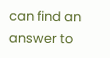can find an answer to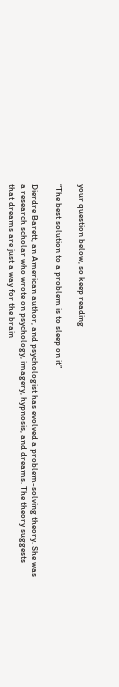your question below, so keep reading

“The best solution to a problem is to sleep on it”

Dierdre Barett, an American author, and psychologist has evolved a problem-solving theory. She was a research scholar who wrote on psychology, imagery, hypnosis, and dreams. The theory suggests that dreams are just a way for the brain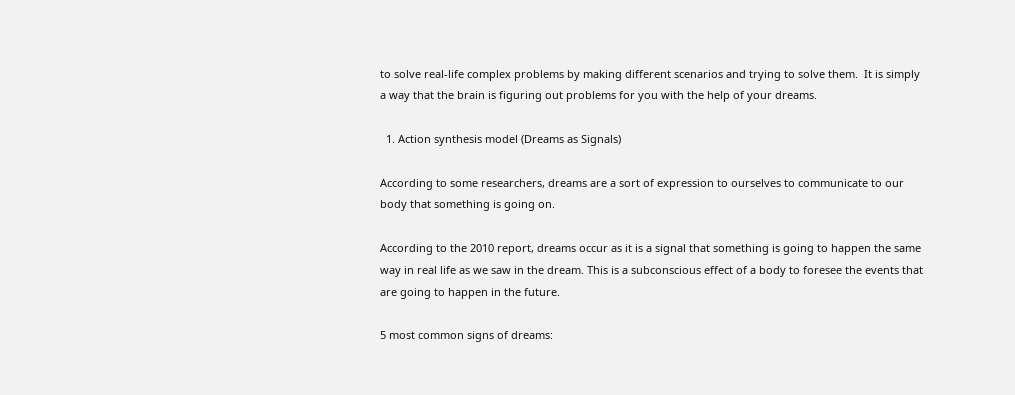to solve real-life complex problems by making different scenarios and trying to solve them.  It is simply a way that the brain is figuring out problems for you with the help of your dreams.

  1. Action synthesis model (Dreams as Signals)

According to some researchers, dreams are a sort of expression to ourselves to communicate to our body that something is going on.

According to the 2010 report, dreams occur as it is a signal that something is going to happen the same way in real life as we saw in the dream. This is a subconscious effect of a body to foresee the events that are going to happen in the future.

5 most common signs of dreams: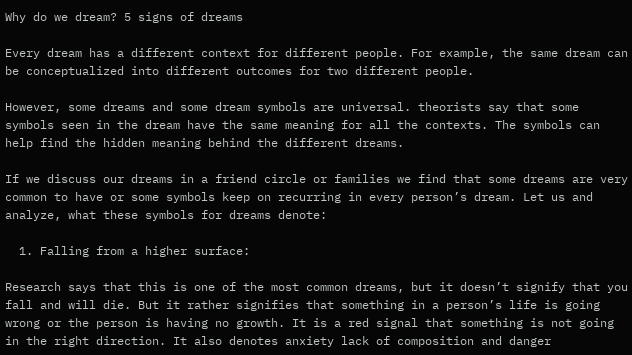Why do we dream? 5 signs of dreams

Every dream has a different context for different people. For example, the same dream can be conceptualized into different outcomes for two different people.

However, some dreams and some dream symbols are universal. theorists say that some symbols seen in the dream have the same meaning for all the contexts. The symbols can help find the hidden meaning behind the different dreams.

If we discuss our dreams in a friend circle or families we find that some dreams are very common to have or some symbols keep on recurring in every person’s dream. Let us and analyze, what these symbols for dreams denote:

  1. Falling from a higher surface:

Research says that this is one of the most common dreams, but it doesn’t signify that you fall and will die. But it rather signifies that something in a person’s life is going wrong or the person is having no growth. It is a red signal that something is not going in the right direction. It also denotes anxiety lack of composition and danger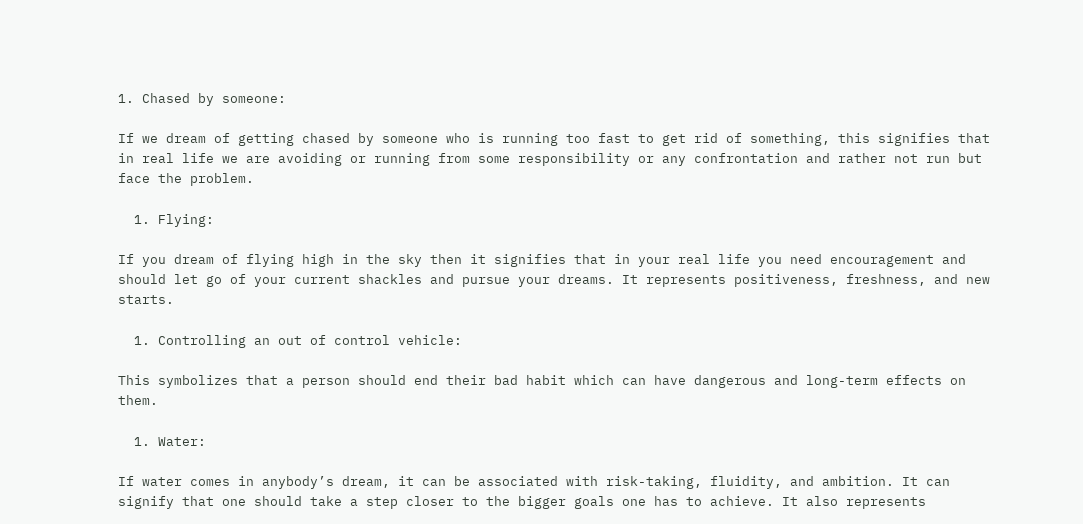1. Chased by someone:

If we dream of getting chased by someone who is running too fast to get rid of something, this signifies that in real life we are avoiding or running from some responsibility or any confrontation and rather not run but face the problem.

  1. Flying:

If you dream of flying high in the sky then it signifies that in your real life you need encouragement and should let go of your current shackles and pursue your dreams. It represents positiveness, freshness, and new starts.

  1. Controlling an out of control vehicle:

This symbolizes that a person should end their bad habit which can have dangerous and long-term effects on them.

  1. Water:

If water comes in anybody’s dream, it can be associated with risk-taking, fluidity, and ambition. It can signify that one should take a step closer to the bigger goals one has to achieve. It also represents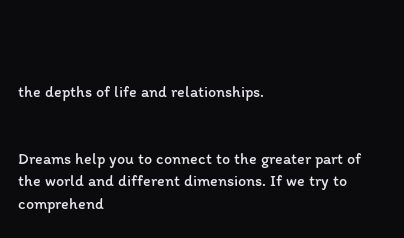the depths of life and relationships.


Dreams help you to connect to the greater part of the world and different dimensions. If we try to comprehend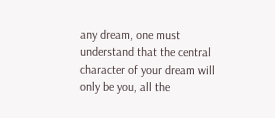any dream, one must understand that the central character of your dream will only be you, all the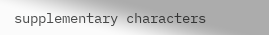supplementary characters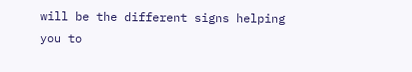will be the different signs helping you to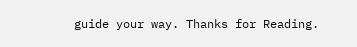guide your way. Thanks for Reading.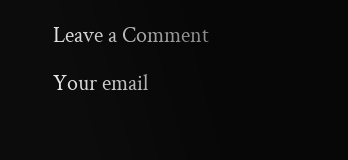Leave a Comment

Your email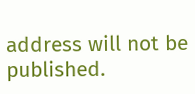address will not be published.